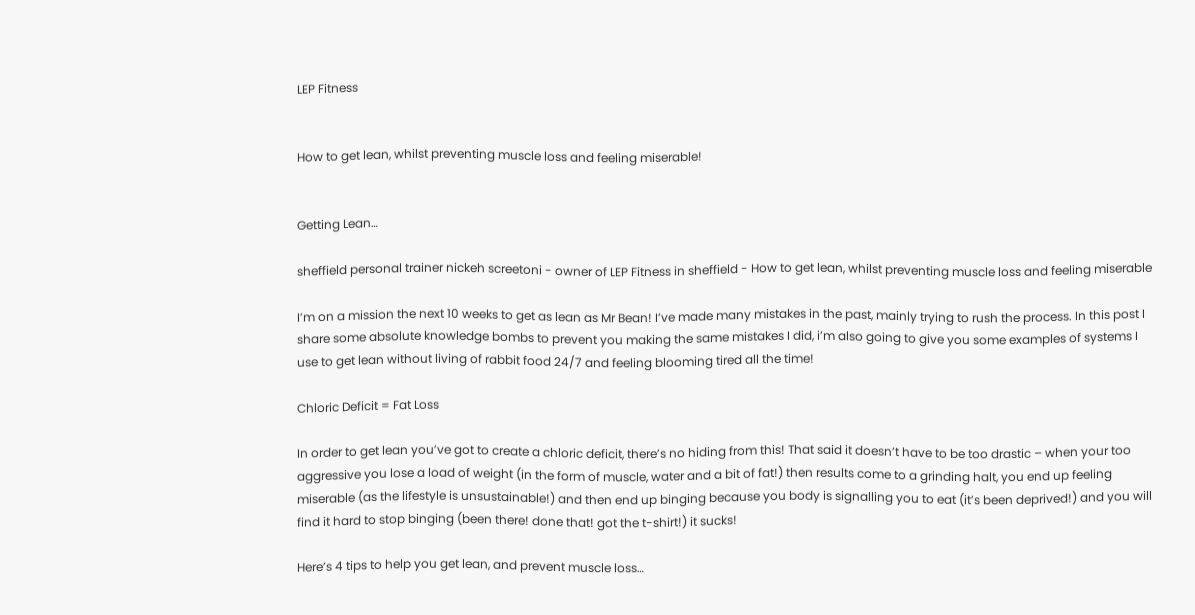LEP Fitness


How to get lean, whilst preventing muscle loss and feeling miserable!


Getting Lean…

sheffield personal trainer nickeh screetoni - owner of LEP Fitness in sheffield - How to get lean, whilst preventing muscle loss and feeling miserable

I’m on a mission the next 10 weeks to get as lean as Mr Bean! I’ve made many mistakes in the past, mainly trying to rush the process. In this post I share some absolute knowledge bombs to prevent you making the same mistakes I did, i’m also going to give you some examples of systems I use to get lean without living of rabbit food 24/7 and feeling blooming tired all the time!

Chloric Deficit = Fat Loss

In order to get lean you’ve got to create a chloric deficit, there’s no hiding from this! That said it doesn’t have to be too drastic – when your too aggressive you lose a load of weight (in the form of muscle, water and a bit of fat!) then results come to a grinding halt, you end up feeling miserable (as the lifestyle is unsustainable!) and then end up binging because you body is signalling you to eat (it’s been deprived!) and you will find it hard to stop binging (been there! done that! got the t-shirt!) it sucks!

Here’s 4 tips to help you get lean, and prevent muscle loss…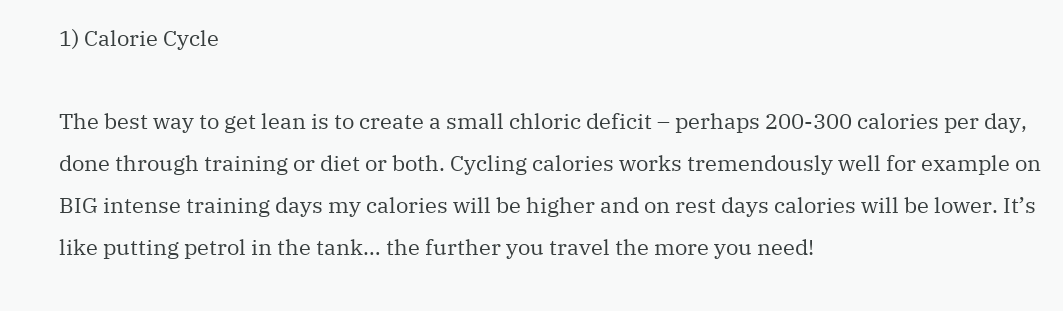1) Calorie Cycle

The best way to get lean is to create a small chloric deficit – perhaps 200-300 calories per day, done through training or diet or both. Cycling calories works tremendously well for example on BIG intense training days my calories will be higher and on rest days calories will be lower. It’s like putting petrol in the tank… the further you travel the more you need!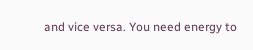and vice versa. You need energy to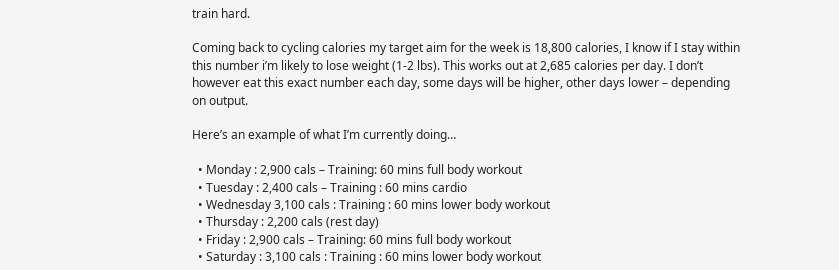train hard.

Coming back to cycling calories my target aim for the week is 18,800 calories, I know if I stay within this number i’m likely to lose weight (1-2 lbs). This works out at 2,685 calories per day. I don’t however eat this exact number each day, some days will be higher, other days lower – depending on output.

Here’s an example of what I’m currently doing…

  • Monday : 2,900 cals – Training: 60 mins full body workout
  • Tuesday : 2,400 cals – Training : 60 mins cardio
  • Wednesday 3,100 cals : Training : 60 mins lower body workout
  • Thursday : 2,200 cals (rest day)
  • Friday : 2,900 cals – Training: 60 mins full body workout
  • Saturday : 3,100 cals : Training : 60 mins lower body workout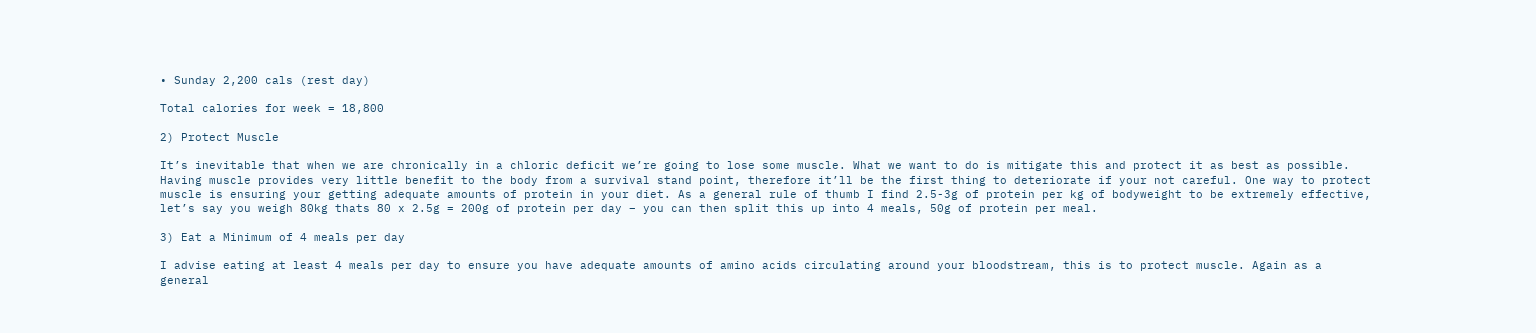• Sunday 2,200 cals (rest day)

Total calories for week = 18,800

2) Protect Muscle

It’s inevitable that when we are chronically in a chloric deficit we’re going to lose some muscle. What we want to do is mitigate this and protect it as best as possible. Having muscle provides very little benefit to the body from a survival stand point, therefore it’ll be the first thing to deteriorate if your not careful. One way to protect muscle is ensuring your getting adequate amounts of protein in your diet. As a general rule of thumb I find 2.5-3g of protein per kg of bodyweight to be extremely effective, let’s say you weigh 80kg thats 80 x 2.5g = 200g of protein per day – you can then split this up into 4 meals, 50g of protein per meal.

3) Eat a Minimum of 4 meals per day

I advise eating at least 4 meals per day to ensure you have adequate amounts of amino acids circulating around your bloodstream, this is to protect muscle. Again as a general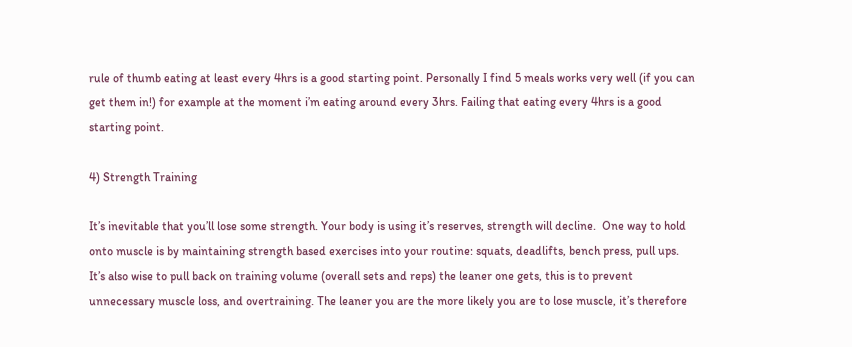rule of thumb eating at least every 4hrs is a good starting point. Personally I find 5 meals works very well (if you can get them in!) for example at the moment i’m eating around every 3hrs. Failing that eating every 4hrs is a good starting point.

4) Strength Training

It’s inevitable that you’ll lose some strength. Your body is using it’s reserves, strength will decline.  One way to hold onto muscle is by maintaining strength based exercises into your routine: squats, deadlifts, bench press, pull ups. It’s also wise to pull back on training volume (overall sets and reps) the leaner one gets, this is to prevent unnecessary muscle loss, and overtraining. The leaner you are the more likely you are to lose muscle, it’s therefore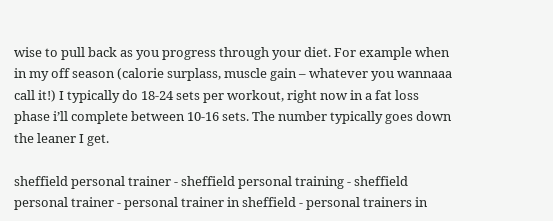wise to pull back as you progress through your diet. For example when in my off season (calorie surplass, muscle gain – whatever you wannaaa call it!) I typically do 18-24 sets per workout, right now in a fat loss phase i’ll complete between 10-16 sets. The number typically goes down the leaner I get.

sheffield personal trainer - sheffield personal training - sheffield personal trainer - personal trainer in sheffield - personal trainers in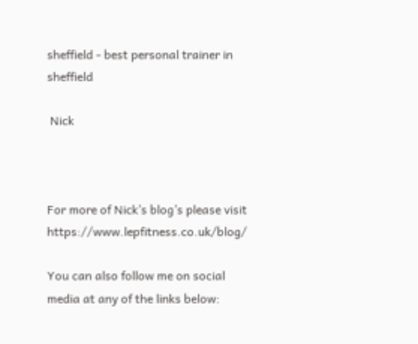sheffield - best personal trainer in sheffield

 Nick



For more of Nick’s blog’s please visit https://www.lepfitness.co.uk/blog/

You can also follow me on social media at any of the links below: